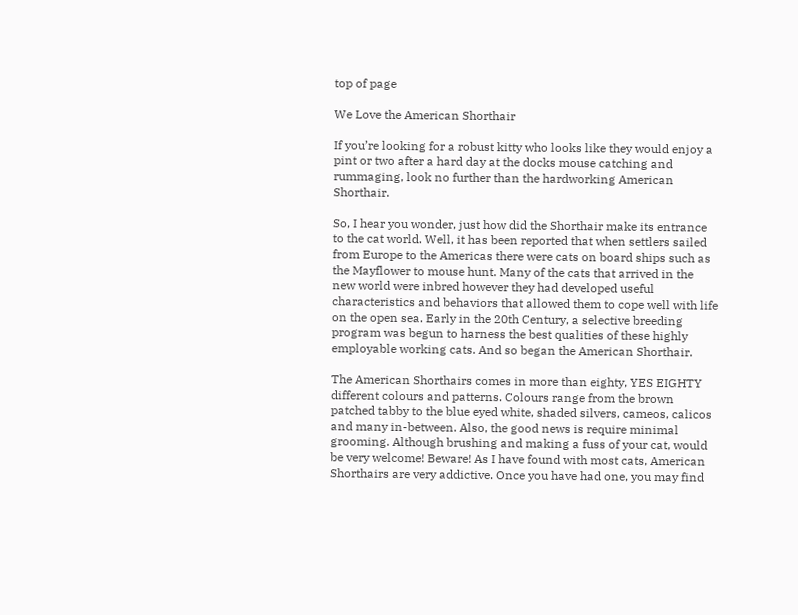top of page

We Love the American Shorthair

If you’re looking for a robust kitty who looks like they would enjoy a pint or two after a hard day at the docks mouse catching and rummaging, look no further than the hardworking American Shorthair.

So, I hear you wonder, just how did the Shorthair make its entrance to the cat world. Well, it has been reported that when settlers sailed from Europe to the Americas there were cats on board ships such as the Mayflower to mouse hunt. Many of the cats that arrived in the new world were inbred however they had developed useful characteristics and behaviors that allowed them to cope well with life on the open sea. Early in the 20th Century, a selective breeding program was begun to harness the best qualities of these highly employable working cats. And so began the American Shorthair.

The American Shorthairs comes in more than eighty, YES EIGHTY different colours and patterns. Colours range from the brown patched tabby to the blue eyed white, shaded silvers, cameos, calicos and many in-between. Also, the good news is require minimal grooming. Although brushing and making a fuss of your cat, would be very welcome! Beware! As I have found with most cats, American Shorthairs are very addictive. Once you have had one, you may find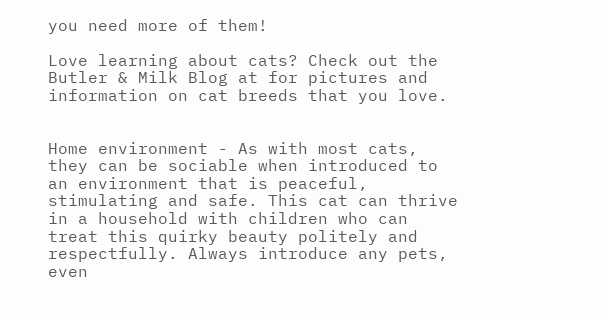you need more of them!

Love learning about cats? Check out the Butler & Milk Blog at for pictures and information on cat breeds that you love.


Home environment - As with most cats, they can be sociable when introduced to an environment that is peaceful, stimulating and safe. This cat can thrive in a household with children who can treat this quirky beauty politely and respectfully. Always introduce any pets, even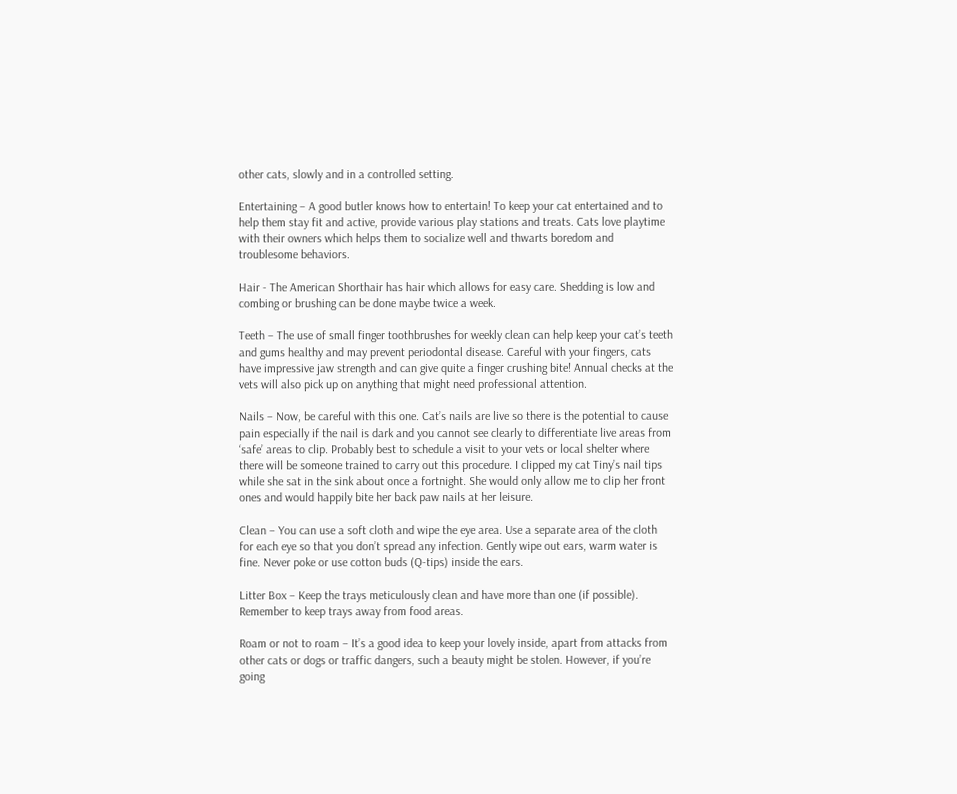other cats, slowly and in a controlled setting.

Entertaining – A good butler knows how to entertain! To keep your cat entertained and to help them stay fit and active, provide various play stations and treats. Cats love playtime with their owners which helps them to socialize well and thwarts boredom and troublesome behaviors.

Hair - The American Shorthair has hair which allows for easy care. Shedding is low and combing or brushing can be done maybe twice a week.

Teeth – The use of small finger toothbrushes for weekly clean can help keep your cat’s teeth and gums healthy and may prevent periodontal disease. Careful with your fingers, cats have impressive jaw strength and can give quite a finger crushing bite! Annual checks at the vets will also pick up on anything that might need professional attention.

Nails – Now, be careful with this one. Cat’s nails are live so there is the potential to cause pain especially if the nail is dark and you cannot see clearly to differentiate live areas from ‘safe’ areas to clip. Probably best to schedule a visit to your vets or local shelter where there will be someone trained to carry out this procedure. I clipped my cat Tiny’s nail tips while she sat in the sink about once a fortnight. She would only allow me to clip her front ones and would happily bite her back paw nails at her leisure.

Clean – You can use a soft cloth and wipe the eye area. Use a separate area of the cloth for each eye so that you don’t spread any infection. Gently wipe out ears, warm water is fine. Never poke or use cotton buds (Q-tips) inside the ears.

Litter Box – Keep the trays meticulously clean and have more than one (if possible). Remember to keep trays away from food areas.

Roam or not to roam – It’s a good idea to keep your lovely inside, apart from attacks from other cats or dogs or traffic dangers, such a beauty might be stolen. However, if you’re going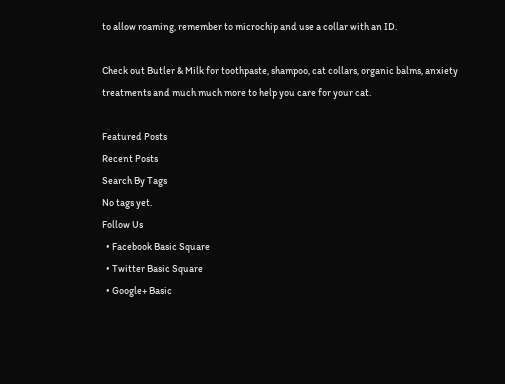to allow roaming, remember to microchip and use a collar with an ID.

Check out Butler & Milk for toothpaste, shampoo, cat collars, organic balms, anxiety treatments and much much more to help you care for your cat.

Featured Posts
Recent Posts
Search By Tags
No tags yet.
Follow Us
  • Facebook Basic Square
  • Twitter Basic Square
  • Google+ Basic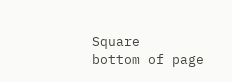Square
bottom of page